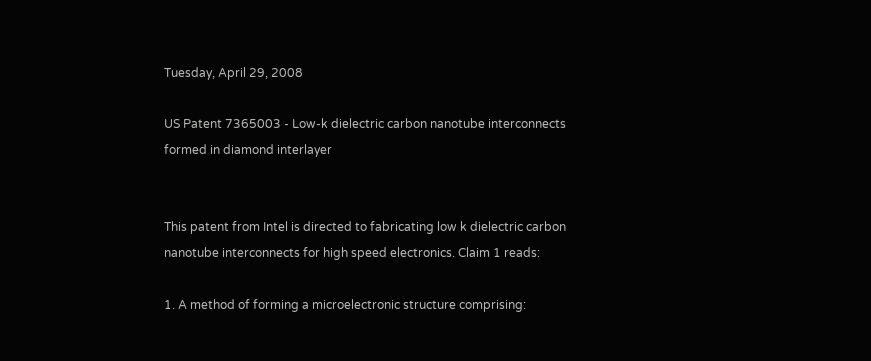Tuesday, April 29, 2008

US Patent 7365003 - Low-k dielectric carbon nanotube interconnects formed in diamond interlayer


This patent from Intel is directed to fabricating low k dielectric carbon nanotube interconnects for high speed electronics. Claim 1 reads:

1. A method of forming a microelectronic structure comprising: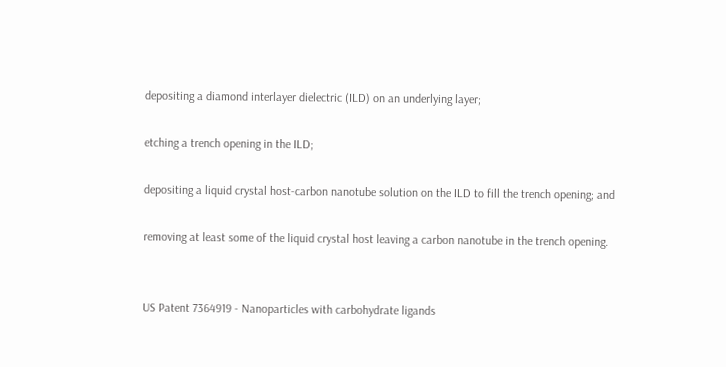depositing a diamond interlayer dielectric (ILD) on an underlying layer;

etching a trench opening in the ILD;

depositing a liquid crystal host-carbon nanotube solution on the ILD to fill the trench opening; and

removing at least some of the liquid crystal host leaving a carbon nanotube in the trench opening.


US Patent 7364919 - Nanoparticles with carbohydrate ligands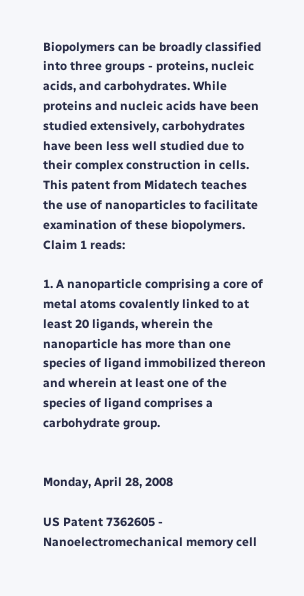Biopolymers can be broadly classified into three groups - proteins, nucleic acids, and carbohydrates. While proteins and nucleic acids have been studied extensively, carbohydrates have been less well studied due to their complex construction in cells. This patent from Midatech teaches the use of nanoparticles to facilitate examination of these biopolymers. Claim 1 reads:

1. A nanoparticle comprising a core of metal atoms covalently linked to at least 20 ligands, wherein the nanoparticle has more than one species of ligand immobilized thereon and wherein at least one of the species of ligand comprises a carbohydrate group.


Monday, April 28, 2008

US Patent 7362605 - Nanoelectromechanical memory cell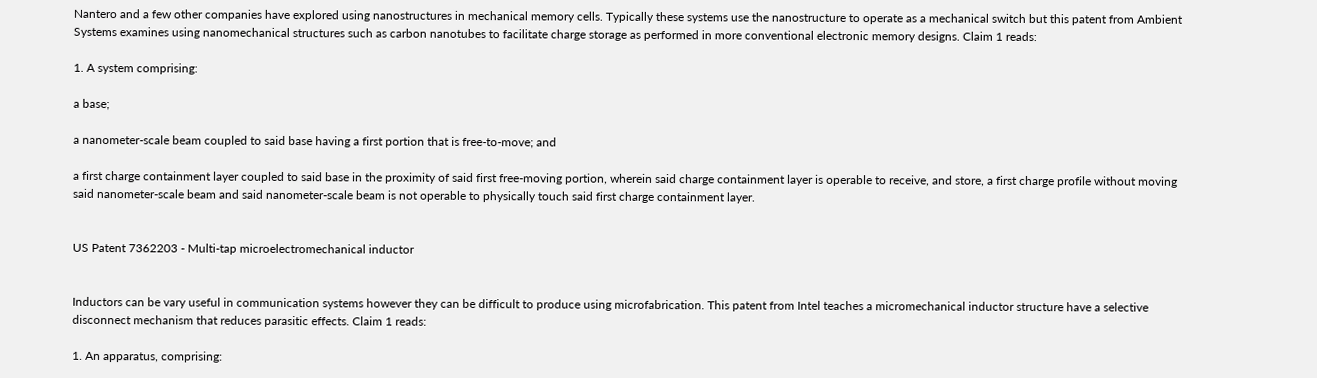Nantero and a few other companies have explored using nanostructures in mechanical memory cells. Typically these systems use the nanostructure to operate as a mechanical switch but this patent from Ambient Systems examines using nanomechanical structures such as carbon nanotubes to facilitate charge storage as performed in more conventional electronic memory designs. Claim 1 reads:

1. A system comprising:

a base;

a nanometer-scale beam coupled to said base having a first portion that is free-to-move; and

a first charge containment layer coupled to said base in the proximity of said first free-moving portion, wherein said charge containment layer is operable to receive, and store, a first charge profile without moving said nanometer-scale beam and said nanometer-scale beam is not operable to physically touch said first charge containment layer.


US Patent 7362203 - Multi-tap microelectromechanical inductor


Inductors can be vary useful in communication systems however they can be difficult to produce using microfabrication. This patent from Intel teaches a micromechanical inductor structure have a selective disconnect mechanism that reduces parasitic effects. Claim 1 reads:

1. An apparatus, comprising: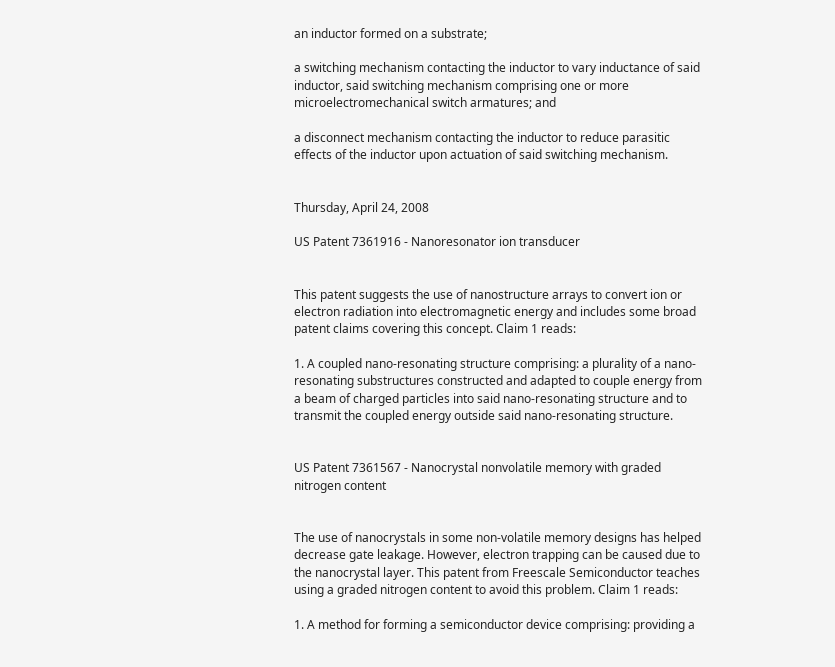an inductor formed on a substrate;

a switching mechanism contacting the inductor to vary inductance of said inductor, said switching mechanism comprising one or more microelectromechanical switch armatures; and

a disconnect mechanism contacting the inductor to reduce parasitic effects of the inductor upon actuation of said switching mechanism.


Thursday, April 24, 2008

US Patent 7361916 - Nanoresonator ion transducer


This patent suggests the use of nanostructure arrays to convert ion or electron radiation into electromagnetic energy and includes some broad patent claims covering this concept. Claim 1 reads:

1. A coupled nano-resonating structure comprising: a plurality of a nano-resonating substructures constructed and adapted to couple energy from a beam of charged particles into said nano-resonating structure and to transmit the coupled energy outside said nano-resonating structure.


US Patent 7361567 - Nanocrystal nonvolatile memory with graded nitrogen content


The use of nanocrystals in some non-volatile memory designs has helped decrease gate leakage. However, electron trapping can be caused due to the nanocrystal layer. This patent from Freescale Semiconductor teaches using a graded nitrogen content to avoid this problem. Claim 1 reads:

1. A method for forming a semiconductor device comprising: providing a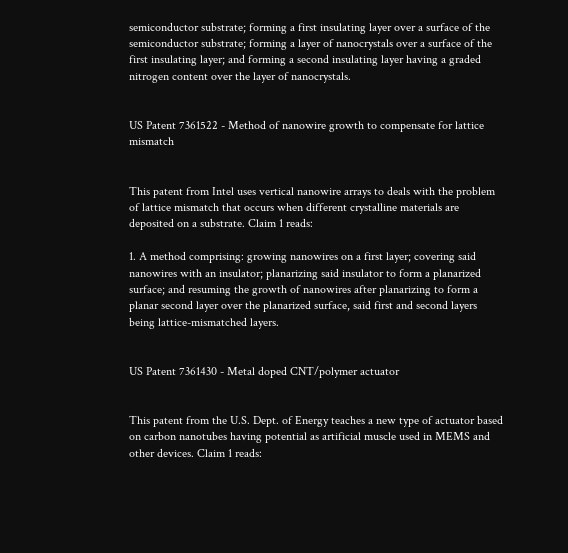semiconductor substrate; forming a first insulating layer over a surface of the semiconductor substrate; forming a layer of nanocrystals over a surface of the first insulating layer; and forming a second insulating layer having a graded nitrogen content over the layer of nanocrystals.


US Patent 7361522 - Method of nanowire growth to compensate for lattice mismatch


This patent from Intel uses vertical nanowire arrays to deals with the problem of lattice mismatch that occurs when different crystalline materials are deposited on a substrate. Claim 1 reads:

1. A method comprising: growing nanowires on a first layer; covering said nanowires with an insulator; planarizing said insulator to form a planarized surface; and resuming the growth of nanowires after planarizing to form a planar second layer over the planarized surface, said first and second layers being lattice-mismatched layers.


US Patent 7361430 - Metal doped CNT/polymer actuator


This patent from the U.S. Dept. of Energy teaches a new type of actuator based on carbon nanotubes having potential as artificial muscle used in MEMS and other devices. Claim 1 reads: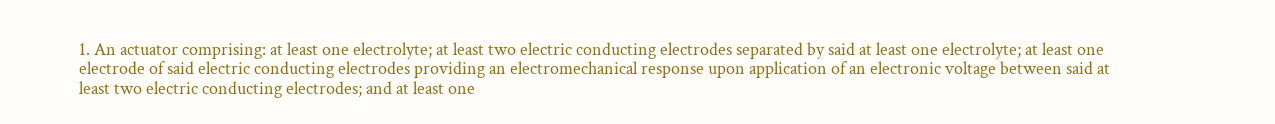1. An actuator comprising: at least one electrolyte; at least two electric conducting electrodes separated by said at least one electrolyte; at least one electrode of said electric conducting electrodes providing an electromechanical response upon application of an electronic voltage between said at least two electric conducting electrodes; and at least one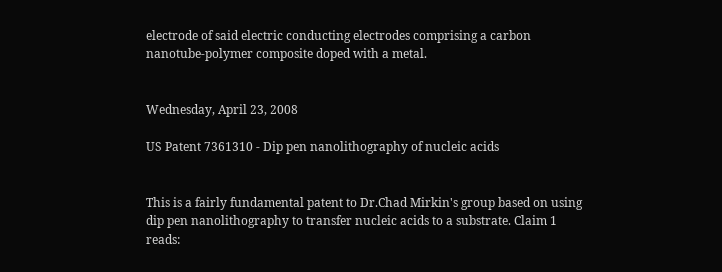electrode of said electric conducting electrodes comprising a carbon nanotube-polymer composite doped with a metal.


Wednesday, April 23, 2008

US Patent 7361310 - Dip pen nanolithography of nucleic acids


This is a fairly fundamental patent to Dr.Chad Mirkin's group based on using dip pen nanolithography to transfer nucleic acids to a substrate. Claim 1 reads: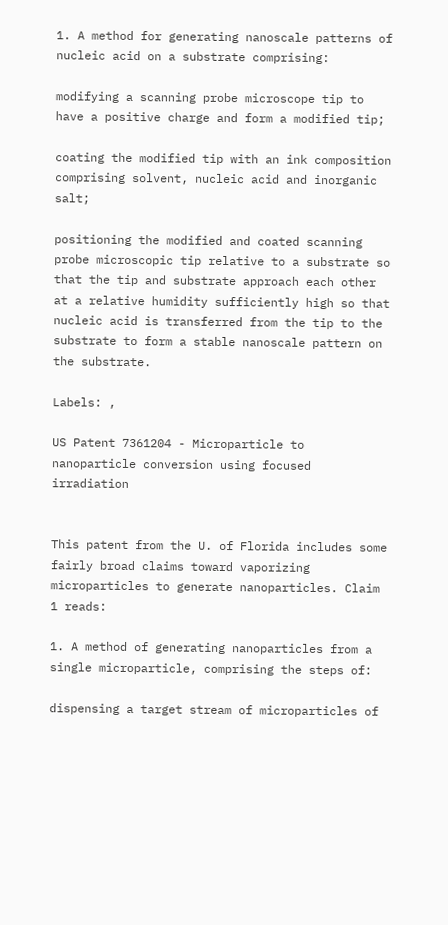1. A method for generating nanoscale patterns of nucleic acid on a substrate comprising:

modifying a scanning probe microscope tip to have a positive charge and form a modified tip;

coating the modified tip with an ink composition comprising solvent, nucleic acid and inorganic salt;

positioning the modified and coated scanning probe microscopic tip relative to a substrate so that the tip and substrate approach each other at a relative humidity sufficiently high so that nucleic acid is transferred from the tip to the substrate to form a stable nanoscale pattern on the substrate.

Labels: ,

US Patent 7361204 - Microparticle to nanoparticle conversion using focused irradiation


This patent from the U. of Florida includes some fairly broad claims toward vaporizing microparticles to generate nanoparticles. Claim 1 reads:

1. A method of generating nanoparticles from a single microparticle, comprising the steps of:

dispensing a target stream of microparticles of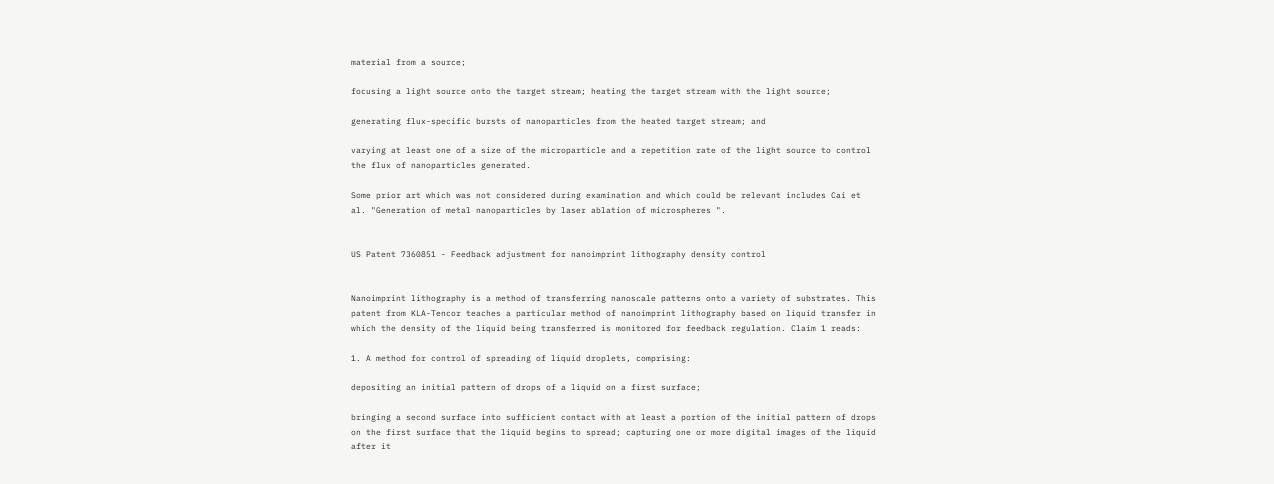material from a source;

focusing a light source onto the target stream; heating the target stream with the light source;

generating flux-specific bursts of nanoparticles from the heated target stream; and

varying at least one of a size of the microparticle and a repetition rate of the light source to control the flux of nanoparticles generated.

Some prior art which was not considered during examination and which could be relevant includes Cai et al. "Generation of metal nanoparticles by laser ablation of microspheres ".


US Patent 7360851 - Feedback adjustment for nanoimprint lithography density control


Nanoimprint lithography is a method of transferring nanoscale patterns onto a variety of substrates. This patent from KLA-Tencor teaches a particular method of nanoimprint lithography based on liquid transfer in which the density of the liquid being transferred is monitored for feedback regulation. Claim 1 reads:

1. A method for control of spreading of liquid droplets, comprising:

depositing an initial pattern of drops of a liquid on a first surface;

bringing a second surface into sufficient contact with at least a portion of the initial pattern of drops on the first surface that the liquid begins to spread; capturing one or more digital images of the liquid after it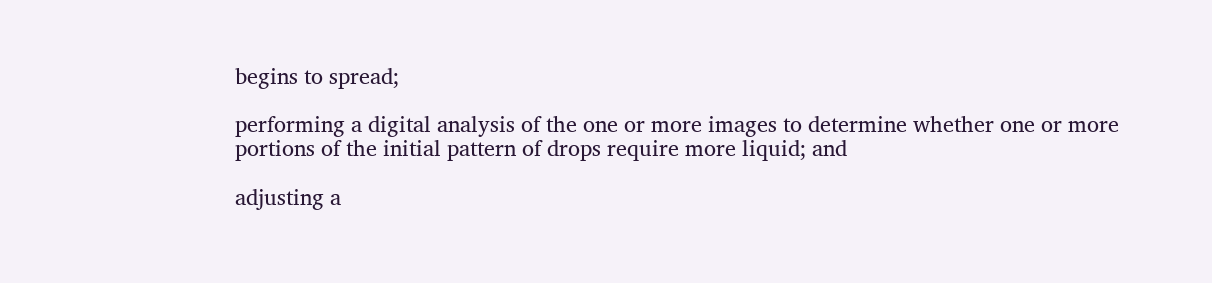begins to spread;

performing a digital analysis of the one or more images to determine whether one or more portions of the initial pattern of drops require more liquid; and

adjusting a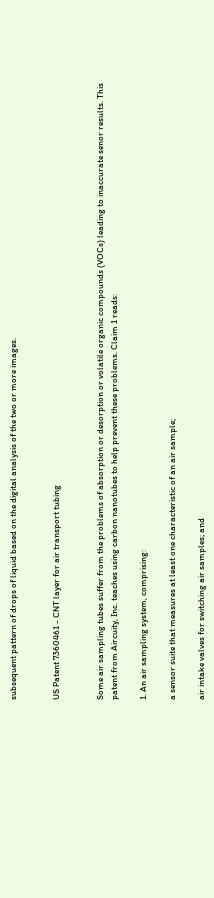subsequent pattern of drops of liquid based on the digital analysis of the two or more images.


US Patent 7360461 - CNT layer for air transport tubing


Some air sampling tubes suffer from the problems of absorption or desorption or volatile organic compounds (VOCs) leading to inaccurate senor results. This patent from Aircuity, Inc. teaches using carbon nanotubes to help prevent these problems. Claim 1 reads:

1. An air sampling system, comprising:

a sensor suite that measures at least one characteristic of an air sample;

air intake valves for switching air samples; and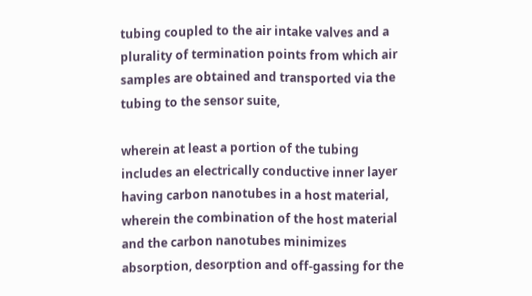tubing coupled to the air intake valves and a plurality of termination points from which air samples are obtained and transported via the tubing to the sensor suite,

wherein at least a portion of the tubing includes an electrically conductive inner layer having carbon nanotubes in a host material, wherein the combination of the host material and the carbon nanotubes minimizes absorption, desorption and off-gassing for the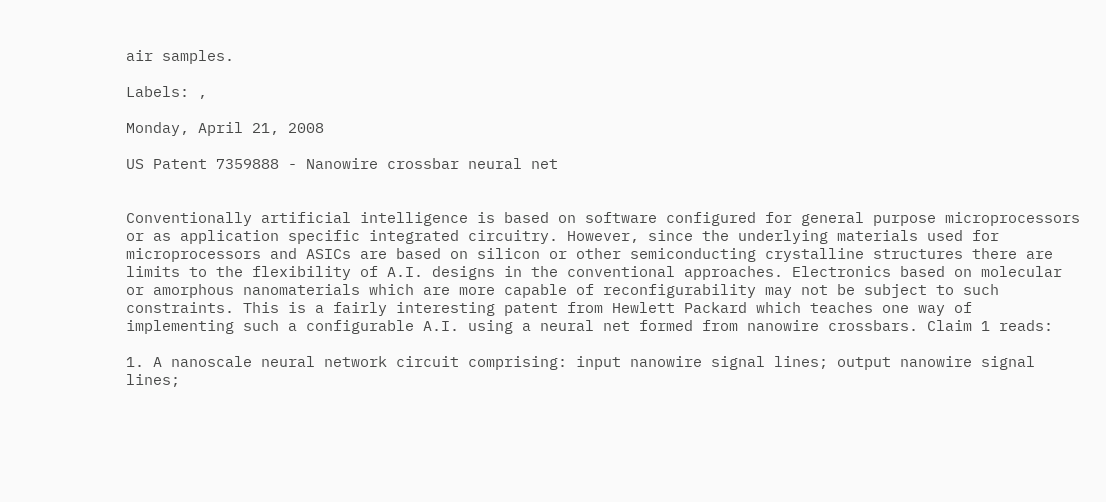air samples.

Labels: ,

Monday, April 21, 2008

US Patent 7359888 - Nanowire crossbar neural net


Conventionally artificial intelligence is based on software configured for general purpose microprocessors or as application specific integrated circuitry. However, since the underlying materials used for microprocessors and ASICs are based on silicon or other semiconducting crystalline structures there are limits to the flexibility of A.I. designs in the conventional approaches. Electronics based on molecular or amorphous nanomaterials which are more capable of reconfigurability may not be subject to such constraints. This is a fairly interesting patent from Hewlett Packard which teaches one way of implementing such a configurable A.I. using a neural net formed from nanowire crossbars. Claim 1 reads:

1. A nanoscale neural network circuit comprising: input nanowire signal lines; output nanowire signal lines;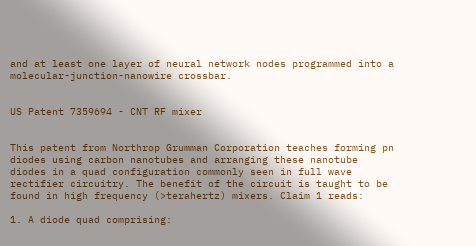and at least one layer of neural network nodes programmed into a molecular-junction-nanowire crossbar.


US Patent 7359694 - CNT RF mixer


This patent from Northrop Grumman Corporation teaches forming pn diodes using carbon nanotubes and arranging these nanotube diodes in a quad configuration commonly seen in full wave rectifier circuitry. The benefit of the circuit is taught to be found in high frequency (>terahertz) mixers. Claim 1 reads:

1. A diode quad comprising: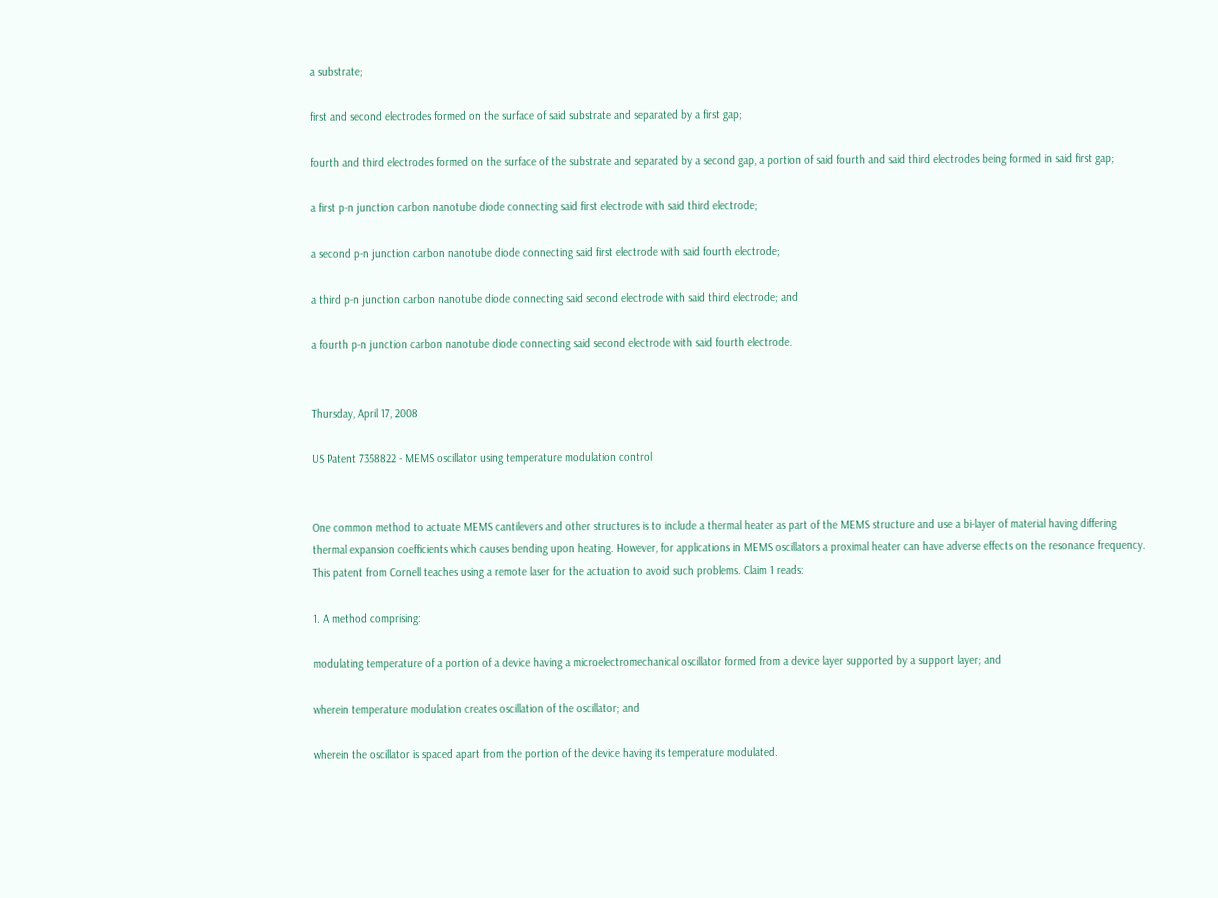a substrate;

first and second electrodes formed on the surface of said substrate and separated by a first gap;

fourth and third electrodes formed on the surface of the substrate and separated by a second gap, a portion of said fourth and said third electrodes being formed in said first gap;

a first p-n junction carbon nanotube diode connecting said first electrode with said third electrode;

a second p-n junction carbon nanotube diode connecting said first electrode with said fourth electrode;

a third p-n junction carbon nanotube diode connecting said second electrode with said third electrode; and

a fourth p-n junction carbon nanotube diode connecting said second electrode with said fourth electrode.


Thursday, April 17, 2008

US Patent 7358822 - MEMS oscillator using temperature modulation control


One common method to actuate MEMS cantilevers and other structures is to include a thermal heater as part of the MEMS structure and use a bi-layer of material having differing thermal expansion coefficients which causes bending upon heating. However, for applications in MEMS oscillators a proximal heater can have adverse effects on the resonance frequency. This patent from Cornell teaches using a remote laser for the actuation to avoid such problems. Claim 1 reads:

1. A method comprising:

modulating temperature of a portion of a device having a microelectromechanical oscillator formed from a device layer supported by a support layer; and

wherein temperature modulation creates oscillation of the oscillator; and

wherein the oscillator is spaced apart from the portion of the device having its temperature modulated.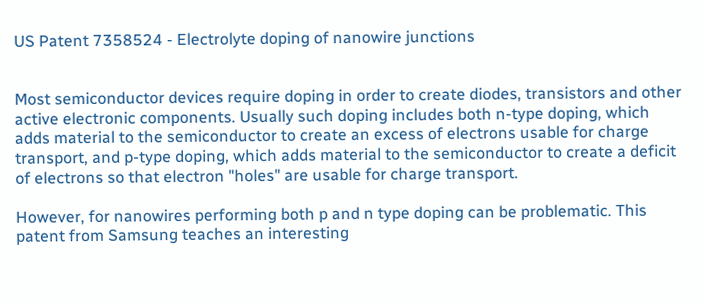US Patent 7358524 - Electrolyte doping of nanowire junctions


Most semiconductor devices require doping in order to create diodes, transistors and other active electronic components. Usually such doping includes both n-type doping, which adds material to the semiconductor to create an excess of electrons usable for charge transport, and p-type doping, which adds material to the semiconductor to create a deficit of electrons so that electron "holes" are usable for charge transport.

However, for nanowires performing both p and n type doping can be problematic. This patent from Samsung teaches an interesting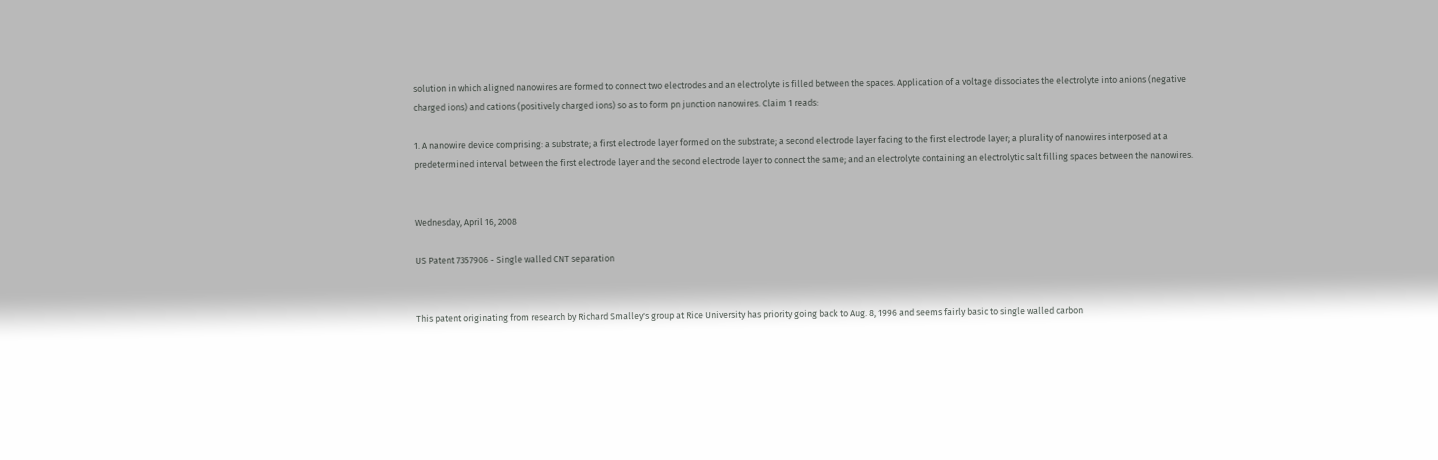solution in which aligned nanowires are formed to connect two electrodes and an electrolyte is filled between the spaces. Application of a voltage dissociates the electrolyte into anions (negative charged ions) and cations (positively charged ions) so as to form pn junction nanowires. Claim 1 reads:

1. A nanowire device comprising: a substrate; a first electrode layer formed on the substrate; a second electrode layer facing to the first electrode layer; a plurality of nanowires interposed at a predetermined interval between the first electrode layer and the second electrode layer to connect the same; and an electrolyte containing an electrolytic salt filling spaces between the nanowires.


Wednesday, April 16, 2008

US Patent 7357906 - Single walled CNT separation


This patent originating from research by Richard Smalley's group at Rice University has priority going back to Aug. 8, 1996 and seems fairly basic to single walled carbon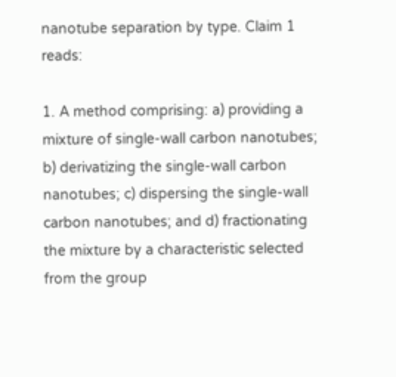nanotube separation by type. Claim 1 reads:

1. A method comprising: a) providing a mixture of single-wall carbon nanotubes; b) derivatizing the single-wall carbon nanotubes; c) dispersing the single-wall carbon nanotubes; and d) fractionating the mixture by a characteristic selected from the group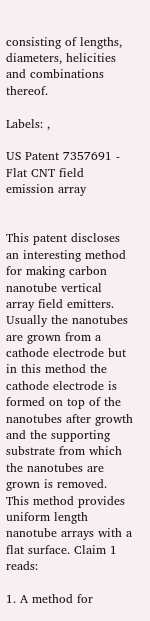consisting of lengths, diameters, helicities and combinations thereof.

Labels: ,

US Patent 7357691 - Flat CNT field emission array


This patent discloses an interesting method for making carbon nanotube vertical array field emitters. Usually the nanotubes are grown from a cathode electrode but in this method the cathode electrode is formed on top of the nanotubes after growth and the supporting substrate from which the nanotubes are grown is removed. This method provides uniform length nanotube arrays with a flat surface. Claim 1 reads:

1. A method for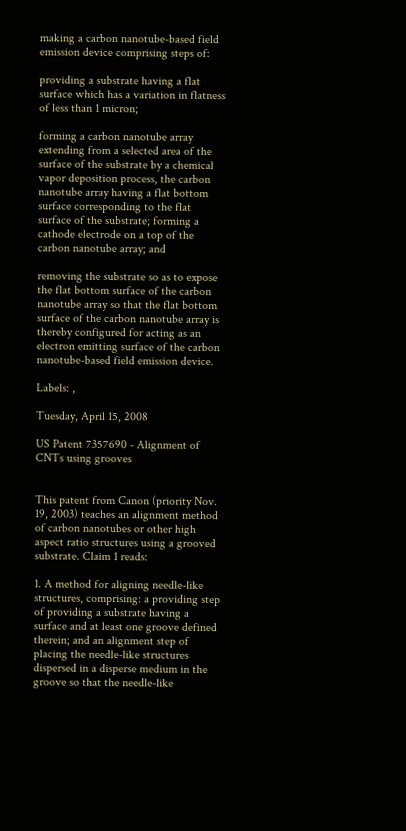making a carbon nanotube-based field emission device comprising steps of:

providing a substrate having a flat surface which has a variation in flatness of less than 1 micron;

forming a carbon nanotube array extending from a selected area of the surface of the substrate by a chemical vapor deposition process, the carbon nanotube array having a flat bottom surface corresponding to the flat surface of the substrate; forming a cathode electrode on a top of the carbon nanotube array; and

removing the substrate so as to expose the flat bottom surface of the carbon nanotube array so that the flat bottom surface of the carbon nanotube array is thereby configured for acting as an electron emitting surface of the carbon nanotube-based field emission device.

Labels: ,

Tuesday, April 15, 2008

US Patent 7357690 - Alignment of CNTs using grooves


This patent from Canon (priority Nov. 19, 2003) teaches an alignment method of carbon nanotubes or other high aspect ratio structures using a grooved substrate. Claim 1 reads:

1. A method for aligning needle-like structures, comprising: a providing step of providing a substrate having a surface and at least one groove defined therein; and an alignment step of placing the needle-like structures dispersed in a disperse medium in the groove so that the needle-like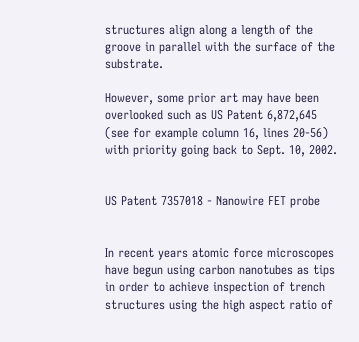structures align along a length of the groove in parallel with the surface of the substrate.

However, some prior art may have been overlooked such as US Patent 6,872,645 (see for example column 16, lines 20-56) with priority going back to Sept. 10, 2002.


US Patent 7357018 - Nanowire FET probe


In recent years atomic force microscopes have begun using carbon nanotubes as tips in order to achieve inspection of trench structures using the high aspect ratio of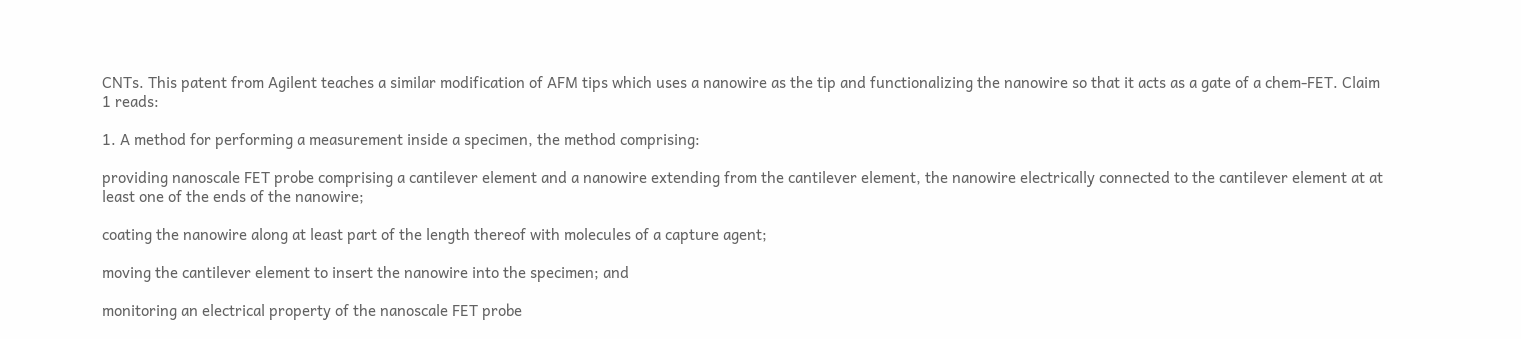CNTs. This patent from Agilent teaches a similar modification of AFM tips which uses a nanowire as the tip and functionalizing the nanowire so that it acts as a gate of a chem-FET. Claim 1 reads:

1. A method for performing a measurement inside a specimen, the method comprising:

providing nanoscale FET probe comprising a cantilever element and a nanowire extending from the cantilever element, the nanowire electrically connected to the cantilever element at at least one of the ends of the nanowire;

coating the nanowire along at least part of the length thereof with molecules of a capture agent;

moving the cantilever element to insert the nanowire into the specimen; and

monitoring an electrical property of the nanoscale FET probe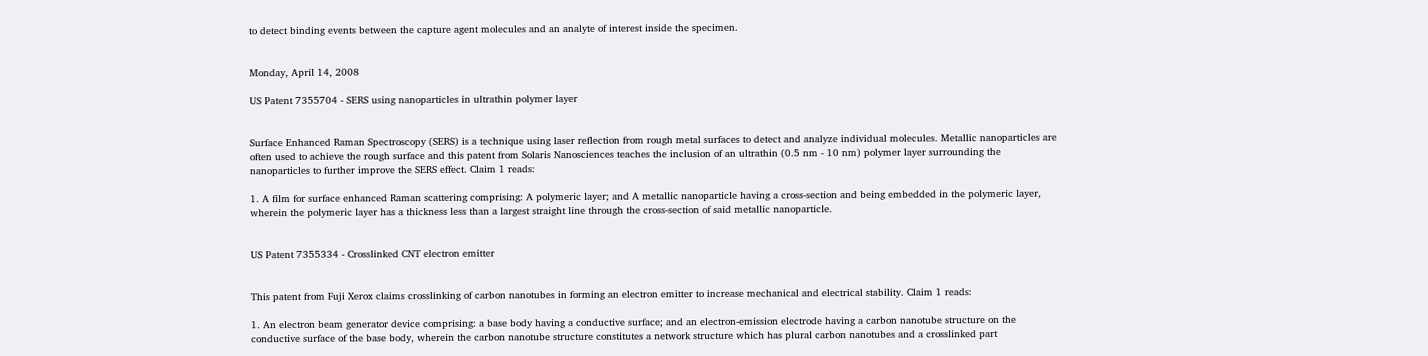to detect binding events between the capture agent molecules and an analyte of interest inside the specimen.


Monday, April 14, 2008

US Patent 7355704 - SERS using nanoparticles in ultrathin polymer layer


Surface Enhanced Raman Spectroscopy (SERS) is a technique using laser reflection from rough metal surfaces to detect and analyze individual molecules. Metallic nanoparticles are often used to achieve the rough surface and this patent from Solaris Nanosciences teaches the inclusion of an ultrathin (0.5 nm - 10 nm) polymer layer surrounding the nanoparticles to further improve the SERS effect. Claim 1 reads:

1. A film for surface enhanced Raman scattering comprising: A polymeric layer; and A metallic nanoparticle having a cross-section and being embedded in the polymeric layer, wherein the polymeric layer has a thickness less than a largest straight line through the cross-section of said metallic nanoparticle.


US Patent 7355334 - Crosslinked CNT electron emitter


This patent from Fuji Xerox claims crosslinking of carbon nanotubes in forming an electron emitter to increase mechanical and electrical stability. Claim 1 reads:

1. An electron beam generator device comprising: a base body having a conductive surface; and an electron-emission electrode having a carbon nanotube structure on the conductive surface of the base body, wherein the carbon nanotube structure constitutes a network structure which has plural carbon nanotubes and a crosslinked part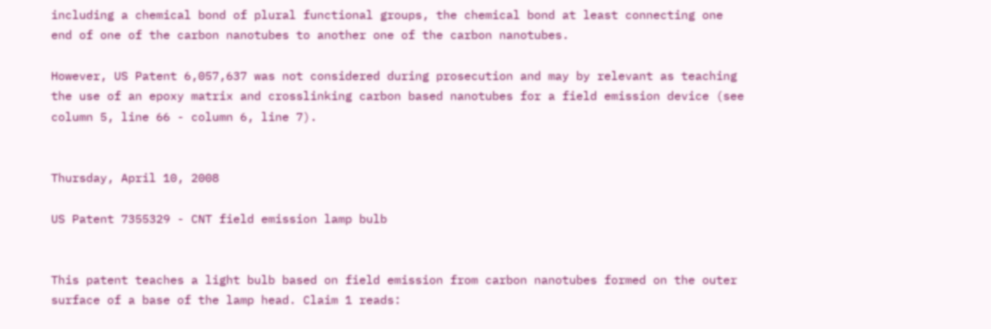including a chemical bond of plural functional groups, the chemical bond at least connecting one end of one of the carbon nanotubes to another one of the carbon nanotubes.

However, US Patent 6,057,637 was not considered during prosecution and may by relevant as teaching the use of an epoxy matrix and crosslinking carbon based nanotubes for a field emission device (see column 5, line 66 - column 6, line 7).


Thursday, April 10, 2008

US Patent 7355329 - CNT field emission lamp bulb


This patent teaches a light bulb based on field emission from carbon nanotubes formed on the outer surface of a base of the lamp head. Claim 1 reads: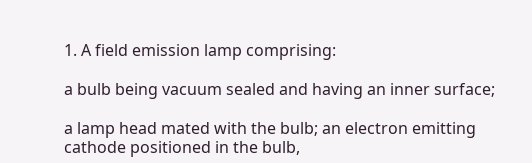1. A field emission lamp comprising:

a bulb being vacuum sealed and having an inner surface;

a lamp head mated with the bulb; an electron emitting cathode positioned in the bulb,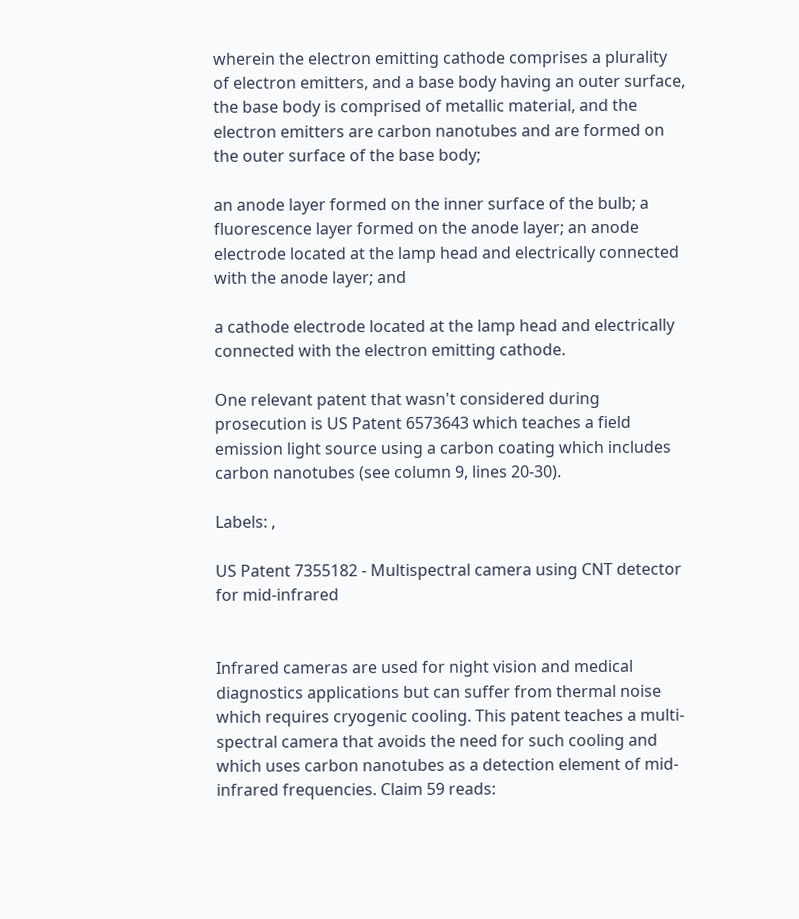wherein the electron emitting cathode comprises a plurality of electron emitters, and a base body having an outer surface, the base body is comprised of metallic material, and the electron emitters are carbon nanotubes and are formed on the outer surface of the base body;

an anode layer formed on the inner surface of the bulb; a fluorescence layer formed on the anode layer; an anode electrode located at the lamp head and electrically connected with the anode layer; and

a cathode electrode located at the lamp head and electrically connected with the electron emitting cathode.

One relevant patent that wasn't considered during prosecution is US Patent 6573643 which teaches a field emission light source using a carbon coating which includes carbon nanotubes (see column 9, lines 20-30).

Labels: ,

US Patent 7355182 - Multispectral camera using CNT detector for mid-infrared


Infrared cameras are used for night vision and medical diagnostics applications but can suffer from thermal noise which requires cryogenic cooling. This patent teaches a multi-spectral camera that avoids the need for such cooling and which uses carbon nanotubes as a detection element of mid-infrared frequencies. Claim 59 reads: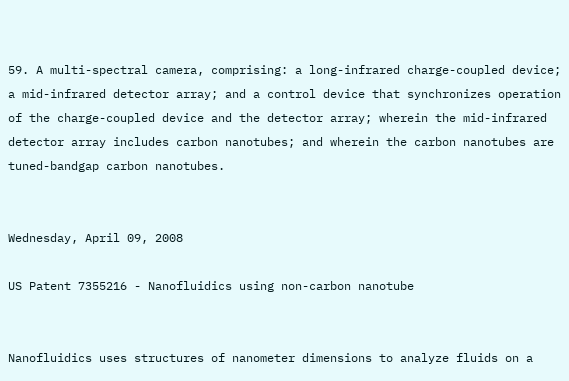59. A multi-spectral camera, comprising: a long-infrared charge-coupled device; a mid-infrared detector array; and a control device that synchronizes operation of the charge-coupled device and the detector array; wherein the mid-infrared detector array includes carbon nanotubes; and wherein the carbon nanotubes are tuned-bandgap carbon nanotubes.


Wednesday, April 09, 2008

US Patent 7355216 - Nanofluidics using non-carbon nanotube


Nanofluidics uses structures of nanometer dimensions to analyze fluids on a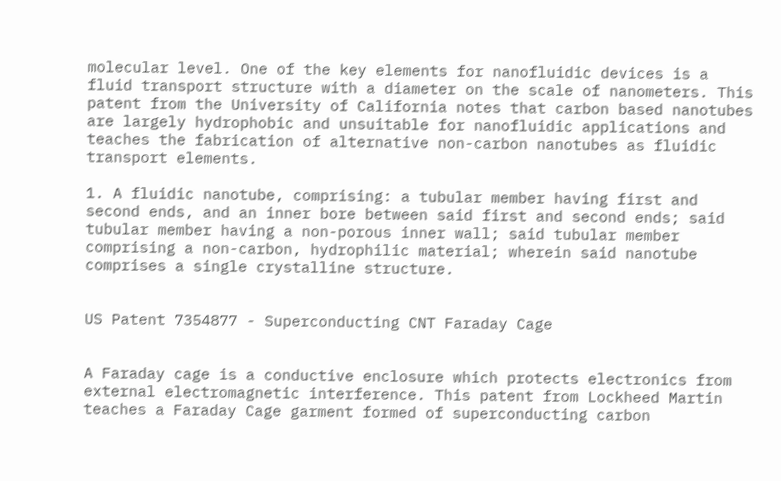molecular level. One of the key elements for nanofluidic devices is a fluid transport structure with a diameter on the scale of nanometers. This patent from the University of California notes that carbon based nanotubes are largely hydrophobic and unsuitable for nanofluidic applications and teaches the fabrication of alternative non-carbon nanotubes as fluidic transport elements.

1. A fluidic nanotube, comprising: a tubular member having first and second ends, and an inner bore between said first and second ends; said tubular member having a non-porous inner wall; said tubular member comprising a non-carbon, hydrophilic material; wherein said nanotube comprises a single crystalline structure.


US Patent 7354877 - Superconducting CNT Faraday Cage


A Faraday cage is a conductive enclosure which protects electronics from external electromagnetic interference. This patent from Lockheed Martin teaches a Faraday Cage garment formed of superconducting carbon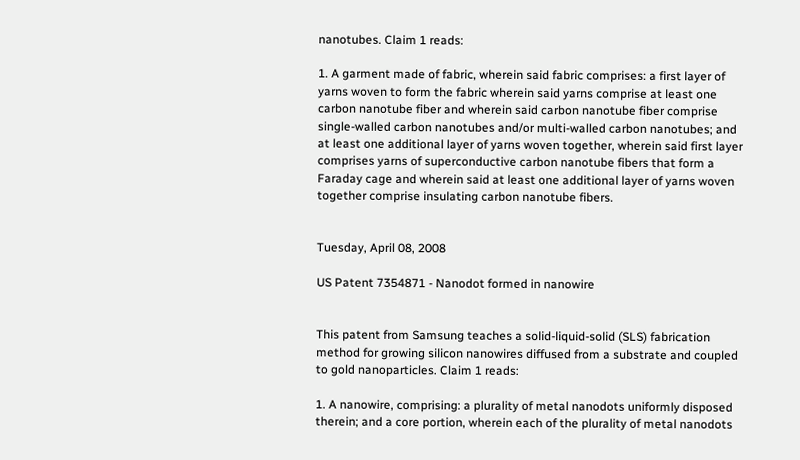nanotubes. Claim 1 reads:

1. A garment made of fabric, wherein said fabric comprises: a first layer of yarns woven to form the fabric wherein said yarns comprise at least one carbon nanotube fiber and wherein said carbon nanotube fiber comprise single-walled carbon nanotubes and/or multi-walled carbon nanotubes; and at least one additional layer of yarns woven together, wherein said first layer comprises yarns of superconductive carbon nanotube fibers that form a Faraday cage and wherein said at least one additional layer of yarns woven together comprise insulating carbon nanotube fibers.


Tuesday, April 08, 2008

US Patent 7354871 - Nanodot formed in nanowire


This patent from Samsung teaches a solid-liquid-solid (SLS) fabrication method for growing silicon nanowires diffused from a substrate and coupled to gold nanoparticles. Claim 1 reads:

1. A nanowire, comprising: a plurality of metal nanodots uniformly disposed therein; and a core portion, wherein each of the plurality of metal nanodots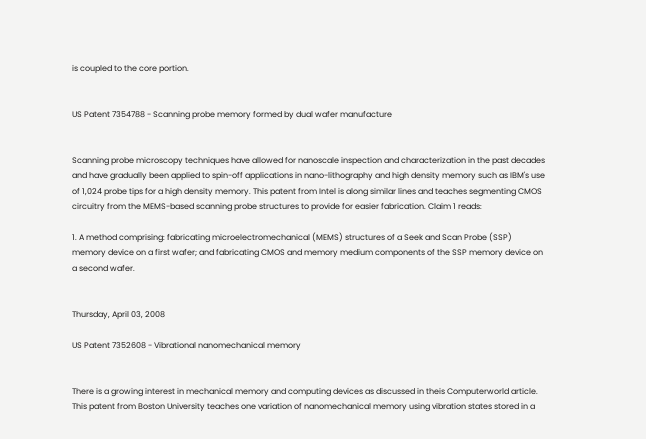is coupled to the core portion.


US Patent 7354788 - Scanning probe memory formed by dual wafer manufacture


Scanning probe microscopy techniques have allowed for nanoscale inspection and characterization in the past decades and have gradually been applied to spin-off applications in nano-lithography and high density memory such as IBM's use of 1,024 probe tips for a high density memory. This patent from Intel is along similar lines and teaches segmenting CMOS circuitry from the MEMS-based scanning probe structures to provide for easier fabrication. Claim 1 reads:

1. A method comprising: fabricating microelectromechanical (MEMS) structures of a Seek and Scan Probe (SSP) memory device on a first wafer; and fabricating CMOS and memory medium components of the SSP memory device on a second wafer.


Thursday, April 03, 2008

US Patent 7352608 - Vibrational nanomechanical memory


There is a growing interest in mechanical memory and computing devices as discussed in theis Computerworld article. This patent from Boston University teaches one variation of nanomechanical memory using vibration states stored in a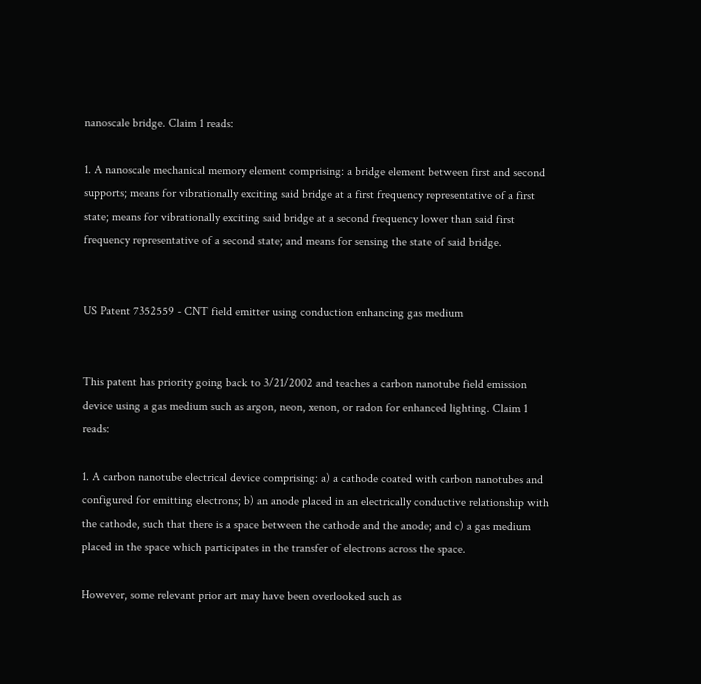nanoscale bridge. Claim 1 reads:

1. A nanoscale mechanical memory element comprising: a bridge element between first and second supports; means for vibrationally exciting said bridge at a first frequency representative of a first state; means for vibrationally exciting said bridge at a second frequency lower than said first frequency representative of a second state; and means for sensing the state of said bridge.


US Patent 7352559 - CNT field emitter using conduction enhancing gas medium


This patent has priority going back to 3/21/2002 and teaches a carbon nanotube field emission device using a gas medium such as argon, neon, xenon, or radon for enhanced lighting. Claim 1 reads:

1. A carbon nanotube electrical device comprising: a) a cathode coated with carbon nanotubes and configured for emitting electrons; b) an anode placed in an electrically conductive relationship with the cathode, such that there is a space between the cathode and the anode; and c) a gas medium placed in the space which participates in the transfer of electrons across the space.

However, some relevant prior art may have been overlooked such as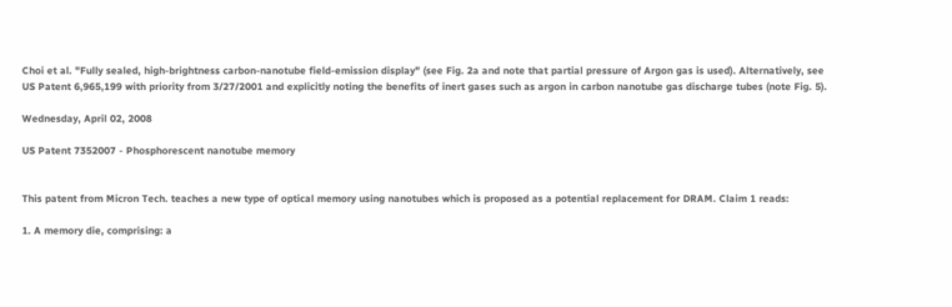Choi et al. "Fully sealed, high-brightness carbon-nanotube field-emission display" (see Fig. 2a and note that partial pressure of Argon gas is used). Alternatively, see US Patent 6,965,199 with priority from 3/27/2001 and explicitly noting the benefits of inert gases such as argon in carbon nanotube gas discharge tubes (note Fig. 5).

Wednesday, April 02, 2008

US Patent 7352007 - Phosphorescent nanotube memory


This patent from Micron Tech. teaches a new type of optical memory using nanotubes which is proposed as a potential replacement for DRAM. Claim 1 reads:

1. A memory die, comprising: a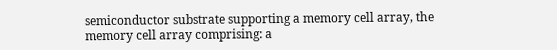semiconductor substrate supporting a memory cell array, the memory cell array comprising: a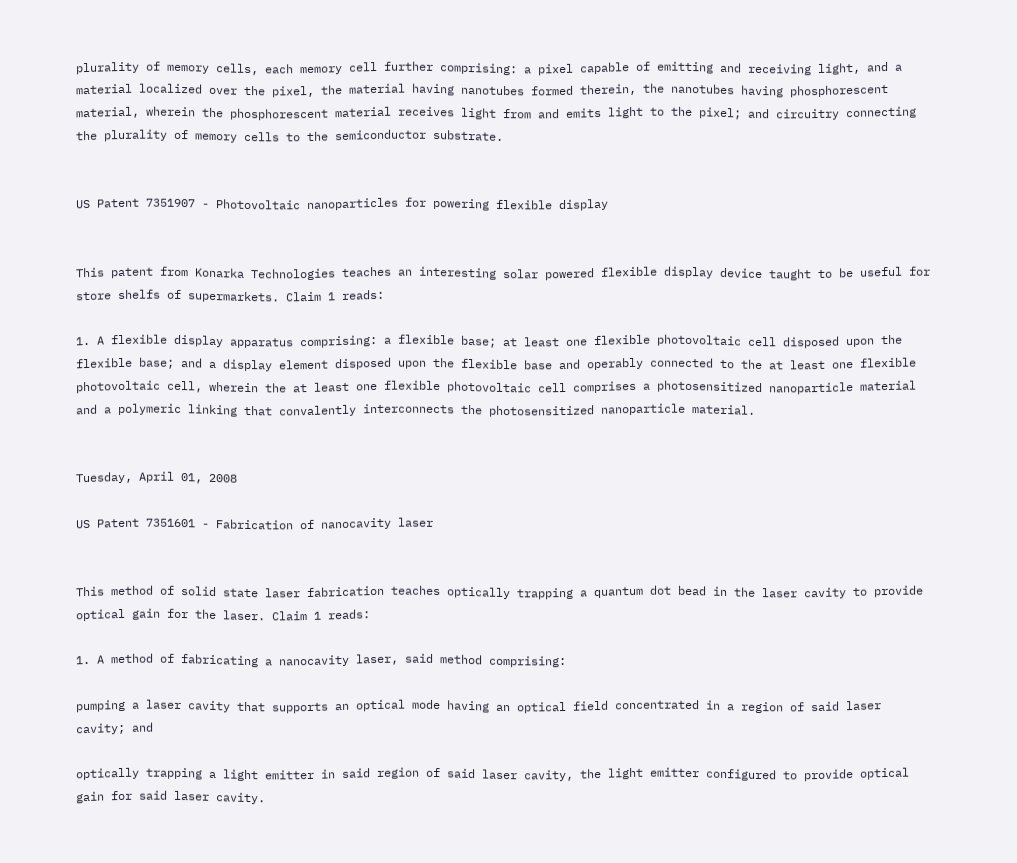plurality of memory cells, each memory cell further comprising: a pixel capable of emitting and receiving light, and a material localized over the pixel, the material having nanotubes formed therein, the nanotubes having phosphorescent material, wherein the phosphorescent material receives light from and emits light to the pixel; and circuitry connecting the plurality of memory cells to the semiconductor substrate.


US Patent 7351907 - Photovoltaic nanoparticles for powering flexible display


This patent from Konarka Technologies teaches an interesting solar powered flexible display device taught to be useful for store shelfs of supermarkets. Claim 1 reads:

1. A flexible display apparatus comprising: a flexible base; at least one flexible photovoltaic cell disposed upon the flexible base; and a display element disposed upon the flexible base and operably connected to the at least one flexible photovoltaic cell, wherein the at least one flexible photovoltaic cell comprises a photosensitized nanoparticle material and a polymeric linking that convalently interconnects the photosensitized nanoparticle material.


Tuesday, April 01, 2008

US Patent 7351601 - Fabrication of nanocavity laser


This method of solid state laser fabrication teaches optically trapping a quantum dot bead in the laser cavity to provide optical gain for the laser. Claim 1 reads:

1. A method of fabricating a nanocavity laser, said method comprising:

pumping a laser cavity that supports an optical mode having an optical field concentrated in a region of said laser cavity; and

optically trapping a light emitter in said region of said laser cavity, the light emitter configured to provide optical gain for said laser cavity.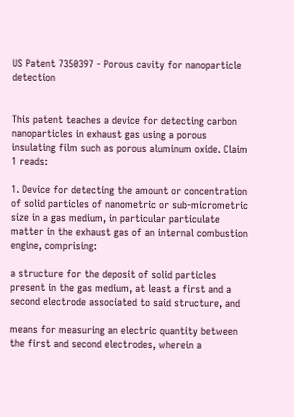US Patent 7350397 - Porous cavity for nanoparticle detection


This patent teaches a device for detecting carbon nanoparticles in exhaust gas using a porous insulating film such as porous aluminum oxide. Claim 1 reads:

1. Device for detecting the amount or concentration of solid particles of nanometric or sub-micrometric size in a gas medium, in particular particulate matter in the exhaust gas of an internal combustion engine, comprising:

a structure for the deposit of solid particles present in the gas medium, at least a first and a second electrode associated to said structure, and

means for measuring an electric quantity between the first and second electrodes, wherein a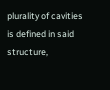plurality of cavities is defined in said structure,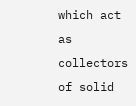which act as collectors of solid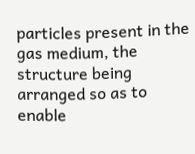particles present in the gas medium, the structure being arranged so as to enable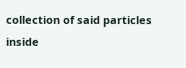collection of said particles inside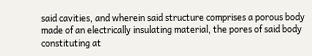said cavities, and wherein said structure comprises a porous body made of an electrically insulating material, the pores of said body constituting at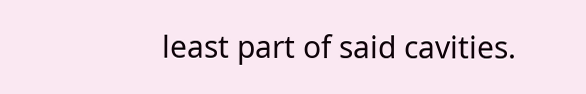least part of said cavities.